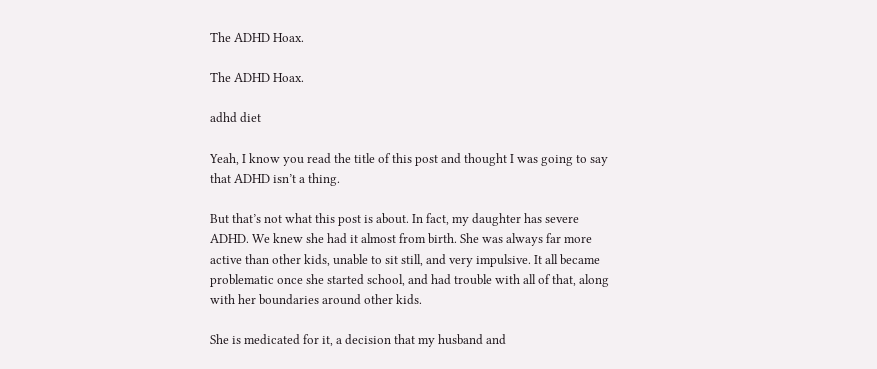The ADHD Hoax.

The ADHD Hoax.

adhd diet

Yeah, I know you read the title of this post and thought I was going to say that ADHD isn’t a thing.

But that’s not what this post is about. In fact, my daughter has severe ADHD. We knew she had it almost from birth. She was always far more active than other kids, unable to sit still, and very impulsive. It all became problematic once she started school, and had trouble with all of that, along with her boundaries around other kids.

She is medicated for it, a decision that my husband and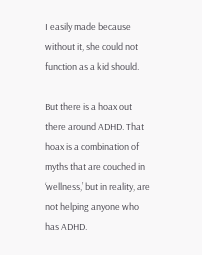I easily made because without it, she could not function as a kid should.

But there is a hoax out there around ADHD. That hoax is a combination of myths that are couched in ‘wellness,’ but in reality, are not helping anyone who has ADHD.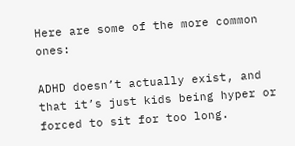Here are some of the more common ones:

ADHD doesn’t actually exist, and that it’s just kids being hyper or forced to sit for too long.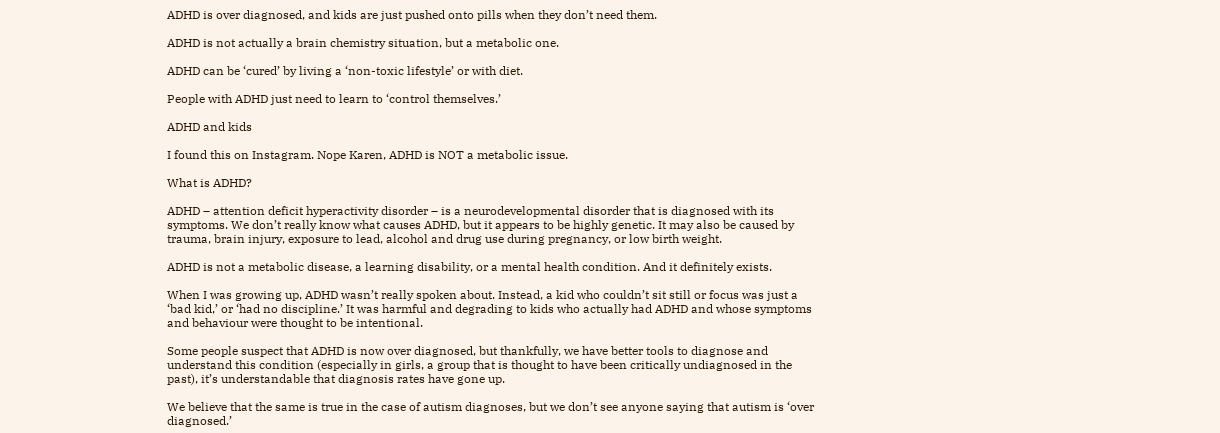ADHD is over diagnosed, and kids are just pushed onto pills when they don’t need them.

ADHD is not actually a brain chemistry situation, but a metabolic one.

ADHD can be ‘cured’ by living a ‘non-toxic lifestyle’ or with diet.

People with ADHD just need to learn to ‘control themselves.’

ADHD and kids

I found this on Instagram. Nope Karen, ADHD is NOT a metabolic issue.

What is ADHD?

ADHD – attention deficit hyperactivity disorder – is a neurodevelopmental disorder that is diagnosed with its symptoms. We don’t really know what causes ADHD, but it appears to be highly genetic. It may also be caused by trauma, brain injury, exposure to lead, alcohol and drug use during pregnancy, or low birth weight.

ADHD is not a metabolic disease, a learning disability, or a mental health condition. And it definitely exists.

When I was growing up, ADHD wasn’t really spoken about. Instead, a kid who couldn’t sit still or focus was just a ‘bad kid,’ or ‘had no discipline.’ It was harmful and degrading to kids who actually had ADHD and whose symptoms and behaviour were thought to be intentional.

Some people suspect that ADHD is now over diagnosed, but thankfully, we have better tools to diagnose and understand this condition (especially in girls, a group that is thought to have been critically undiagnosed in the past), it’s understandable that diagnosis rates have gone up.

We believe that the same is true in the case of autism diagnoses, but we don’t see anyone saying that autism is ‘over diagnosed.’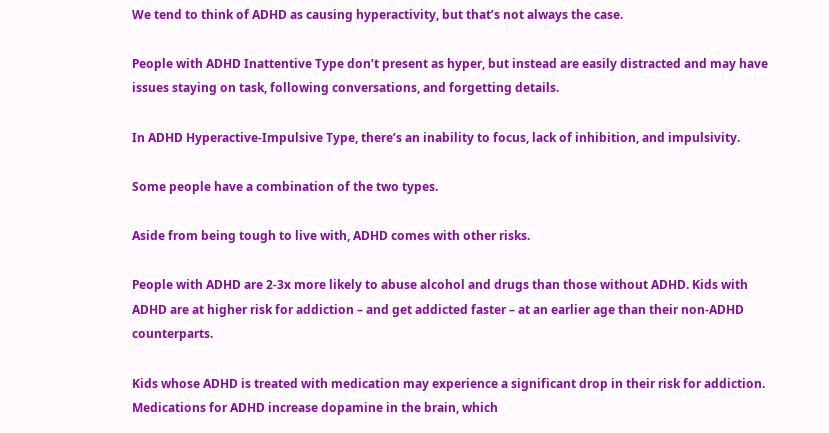We tend to think of ADHD as causing hyperactivity, but that’s not always the case.

People with ADHD Inattentive Type don’t present as hyper, but instead are easily distracted and may have issues staying on task, following conversations, and forgetting details.

In ADHD Hyperactive-Impulsive Type, there’s an inability to focus, lack of inhibition, and impulsivity.

Some people have a combination of the two types.

Aside from being tough to live with, ADHD comes with other risks.

People with ADHD are 2-3x more likely to abuse alcohol and drugs than those without ADHD. Kids with ADHD are at higher risk for addiction – and get addicted faster – at an earlier age than their non-ADHD counterparts.

Kids whose ADHD is treated with medication may experience a significant drop in their risk for addiction. Medications for ADHD increase dopamine in the brain, which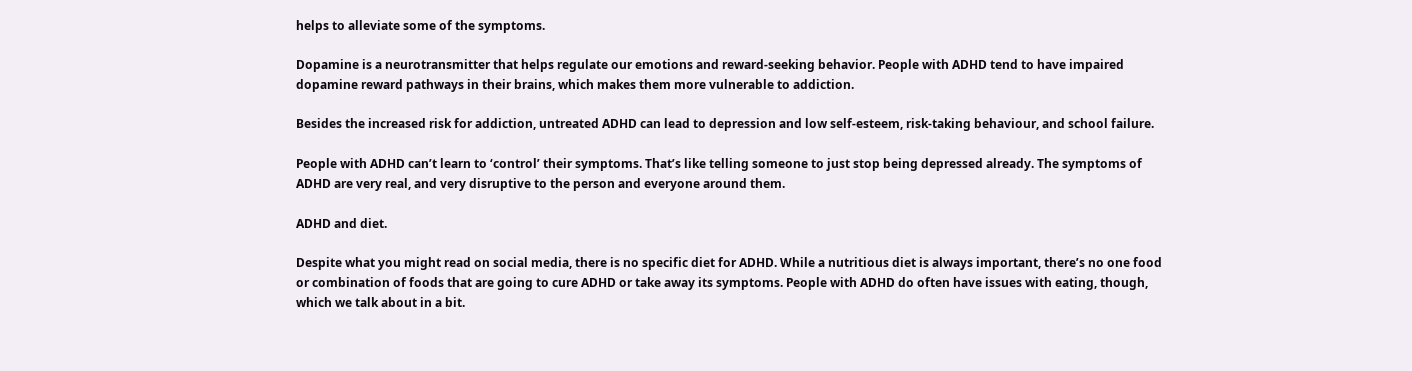helps to alleviate some of the symptoms.

Dopamine is a neurotransmitter that helps regulate our emotions and reward-seeking behavior. People with ADHD tend to have impaired dopamine reward pathways in their brains, which makes them more vulnerable to addiction.

Besides the increased risk for addiction, untreated ADHD can lead to depression and low self-esteem, risk-taking behaviour, and school failure.

People with ADHD can’t learn to ‘control’ their symptoms. That’s like telling someone to just stop being depressed already. The symptoms of ADHD are very real, and very disruptive to the person and everyone around them.

ADHD and diet.

Despite what you might read on social media, there is no specific diet for ADHD. While a nutritious diet is always important, there’s no one food or combination of foods that are going to cure ADHD or take away its symptoms. People with ADHD do often have issues with eating, though, which we talk about in a bit.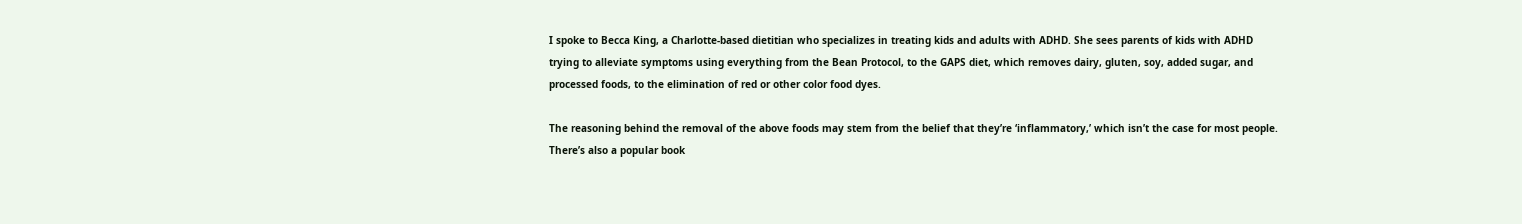I spoke to Becca King, a Charlotte-based dietitian who specializes in treating kids and adults with ADHD. She sees parents of kids with ADHD trying to alleviate symptoms using everything from the Bean Protocol, to the GAPS diet, which removes dairy, gluten, soy, added sugar, and processed foods, to the elimination of red or other color food dyes.

The reasoning behind the removal of the above foods may stem from the belief that they’re ‘inflammatory,’ which isn’t the case for most people. There’s also a popular book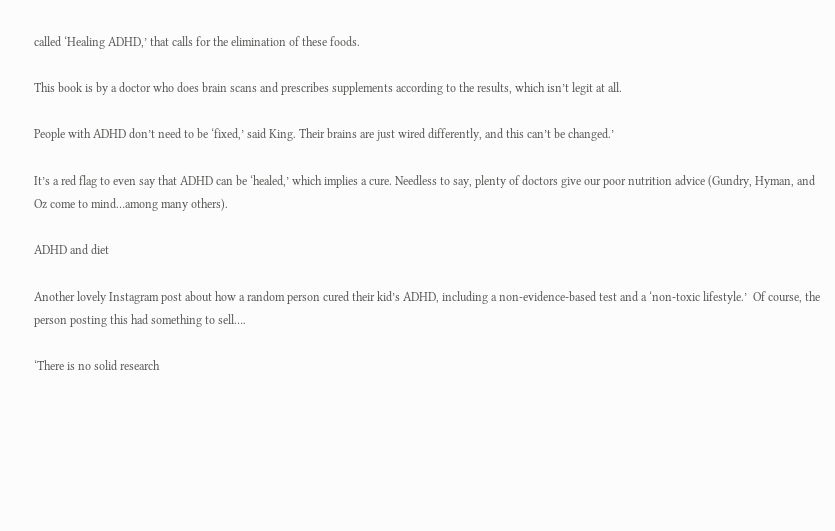called ‘Healing ADHD,’ that calls for the elimination of these foods.

This book is by a doctor who does brain scans and prescribes supplements according to the results, which isn’t legit at all.

People with ADHD don’t need to be ‘fixed,’ said King. Their brains are just wired differently, and this can’t be changed.’

It’s a red flag to even say that ADHD can be ‘healed,’ which implies a cure. Needless to say, plenty of doctors give our poor nutrition advice (Gundry, Hyman, and Oz come to mind…among many others).

ADHD and diet

Another lovely Instagram post about how a random person cured their kid’s ADHD, including a non-evidence-based test and a ‘non-toxic lifestyle.’  Of course, the person posting this had something to sell….

‘There is no solid research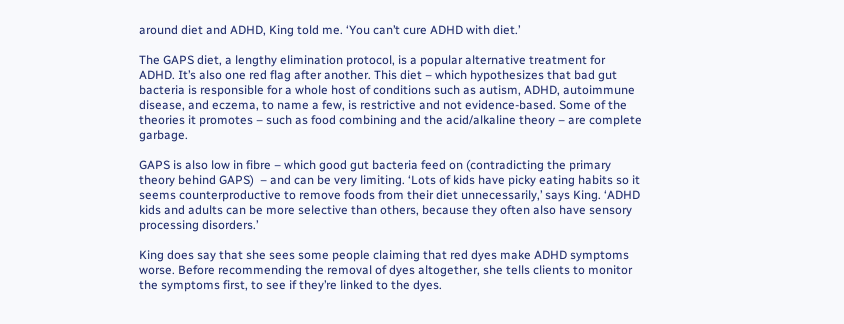around diet and ADHD, King told me. ‘You can’t cure ADHD with diet.’

The GAPS diet, a lengthy elimination protocol, is a popular alternative treatment for ADHD. It’s also one red flag after another. This diet – which hypothesizes that bad gut bacteria is responsible for a whole host of conditions such as autism, ADHD, autoimmune disease, and eczema, to name a few, is restrictive and not evidence-based. Some of the theories it promotes – such as food combining and the acid/alkaline theory – are complete garbage.

GAPS is also low in fibre – which good gut bacteria feed on (contradicting the primary theory behind GAPS)  – and can be very limiting. ‘Lots of kids have picky eating habits so it seems counterproductive to remove foods from their diet unnecessarily,’ says King. ‘ADHD kids and adults can be more selective than others, because they often also have sensory processing disorders.’

King does say that she sees some people claiming that red dyes make ADHD symptoms worse. Before recommending the removal of dyes altogether, she tells clients to monitor the symptoms first, to see if they’re linked to the dyes.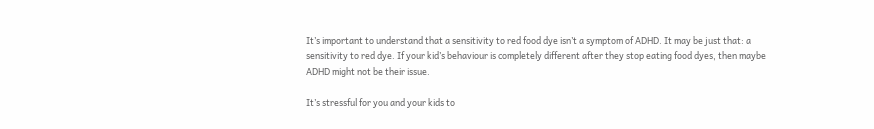It’s important to understand that a sensitivity to red food dye isn’t a symptom of ADHD. It may be just that: a sensitivity to red dye. If your kid’s behaviour is completely different after they stop eating food dyes, then maybe ADHD might not be their issue.

It’s stressful for you and your kids to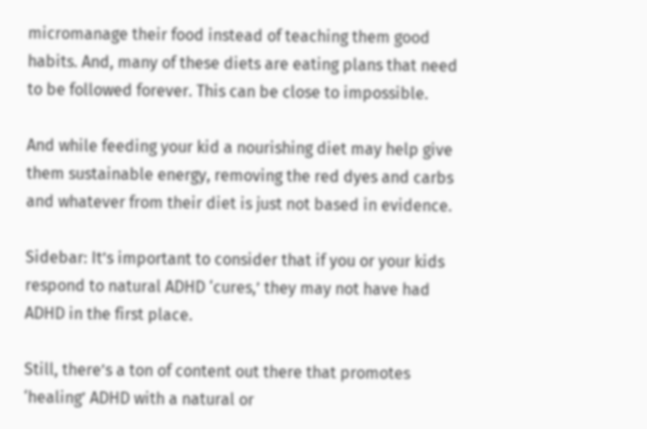micromanage their food instead of teaching them good habits. And, many of these diets are eating plans that need to be followed forever. This can be close to impossible.

And while feeding your kid a nourishing diet may help give them sustainable energy, removing the red dyes and carbs and whatever from their diet is just not based in evidence.

Sidebar: It’s important to consider that if you or your kids respond to natural ADHD ‘cures,’ they may not have had ADHD in the first place.

Still, there’s a ton of content out there that promotes ‘healing’ ADHD with a natural or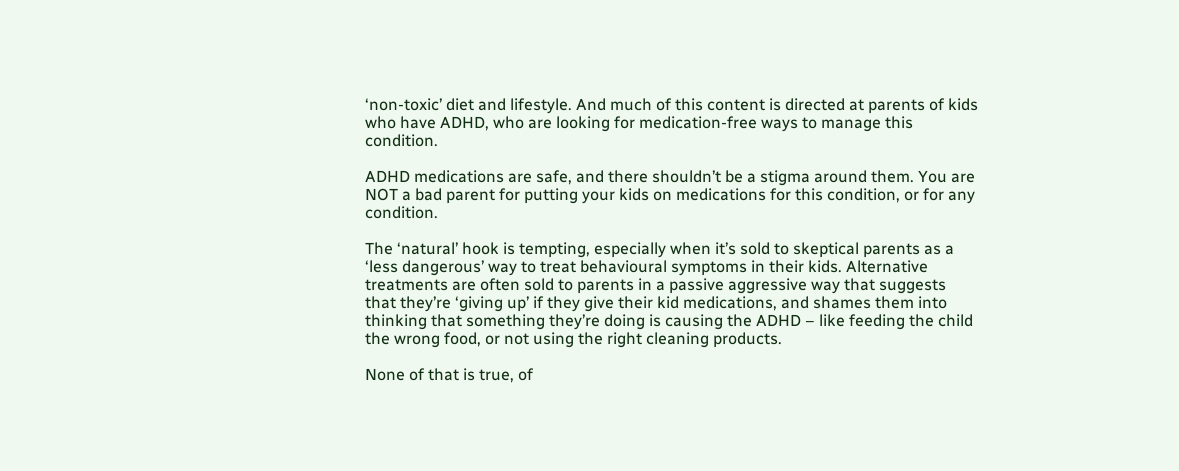‘non-toxic’ diet and lifestyle. And much of this content is directed at parents of kids who have ADHD, who are looking for medication-free ways to manage this condition.

ADHD medications are safe, and there shouldn’t be a stigma around them. You are NOT a bad parent for putting your kids on medications for this condition, or for any condition.

The ‘natural’ hook is tempting, especially when it’s sold to skeptical parents as a ‘less dangerous’ way to treat behavioural symptoms in their kids. Alternative treatments are often sold to parents in a passive aggressive way that suggests that they’re ‘giving up’ if they give their kid medications, and shames them into thinking that something they’re doing is causing the ADHD – like feeding the child the wrong food, or not using the right cleaning products.

None of that is true, of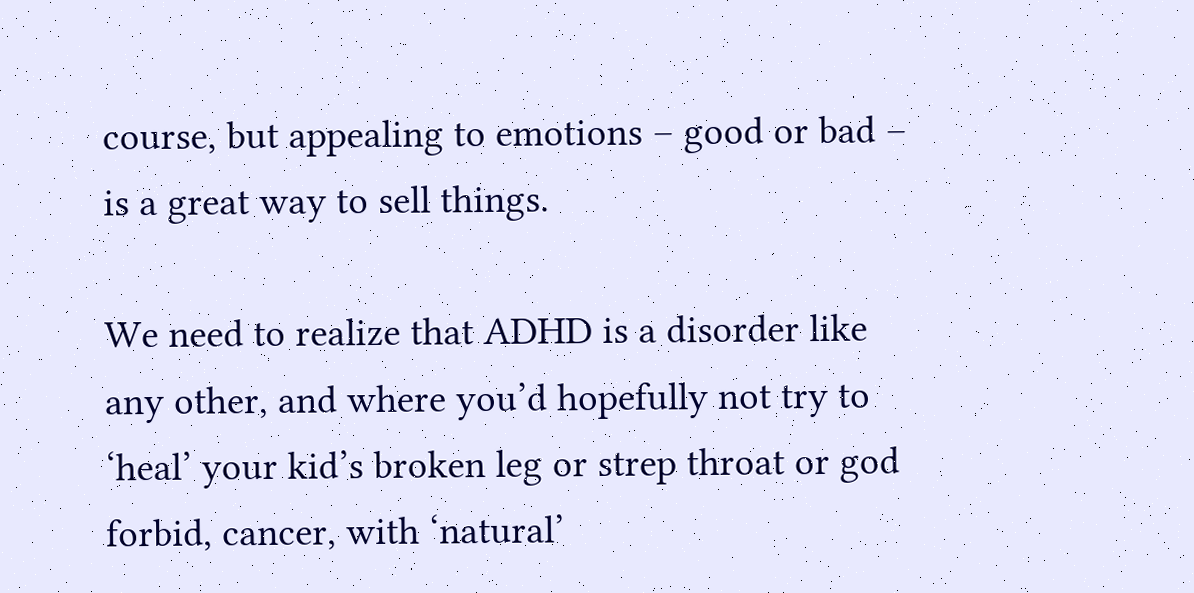course, but appealing to emotions – good or bad – is a great way to sell things.

We need to realize that ADHD is a disorder like any other, and where you’d hopefully not try to ‘heal’ your kid’s broken leg or strep throat or god forbid, cancer, with ‘natural’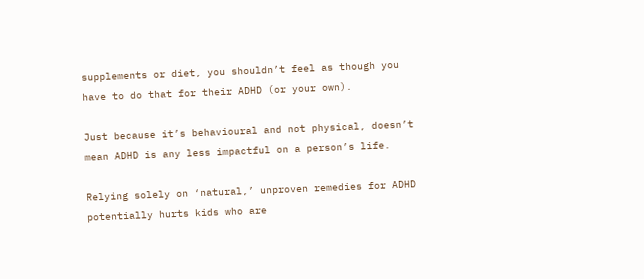supplements or diet, you shouldn’t feel as though you have to do that for their ADHD (or your own).

Just because it’s behavioural and not physical, doesn’t mean ADHD is any less impactful on a person’s life.

Relying solely on ‘natural,’ unproven remedies for ADHD potentially hurts kids who are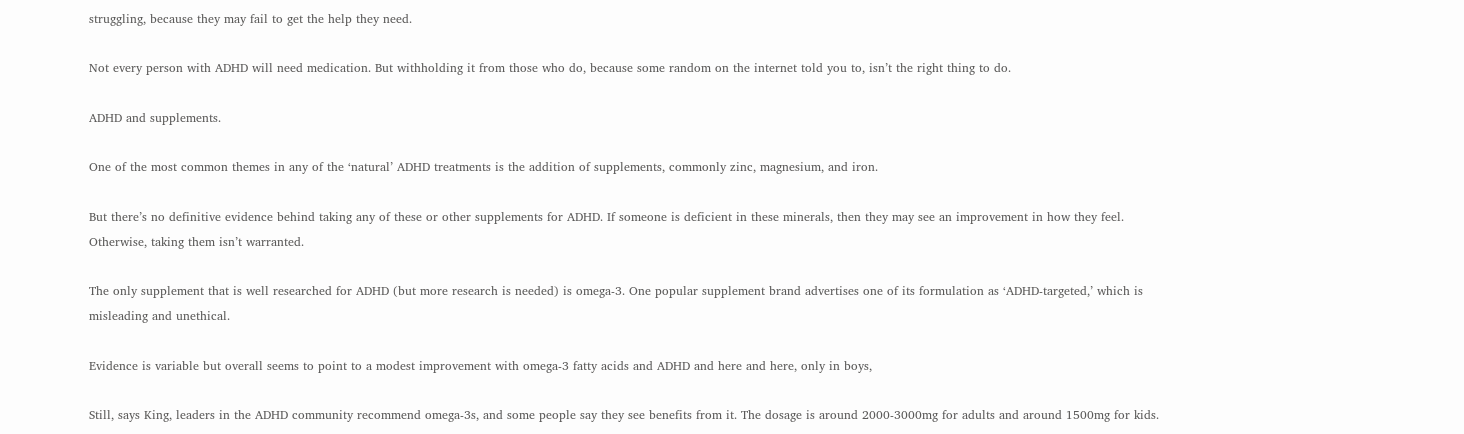struggling, because they may fail to get the help they need.

Not every person with ADHD will need medication. But withholding it from those who do, because some random on the internet told you to, isn’t the right thing to do.

ADHD and supplements.

One of the most common themes in any of the ‘natural’ ADHD treatments is the addition of supplements, commonly zinc, magnesium, and iron.

But there’s no definitive evidence behind taking any of these or other supplements for ADHD. If someone is deficient in these minerals, then they may see an improvement in how they feel. Otherwise, taking them isn’t warranted.

The only supplement that is well researched for ADHD (but more research is needed) is omega-3. One popular supplement brand advertises one of its formulation as ‘ADHD-targeted,’ which is misleading and unethical.

Evidence is variable but overall seems to point to a modest improvement with omega-3 fatty acids and ADHD and here and here, only in boys,

Still, says King, leaders in the ADHD community recommend omega-3s, and some people say they see benefits from it. The dosage is around 2000-3000mg for adults and around 1500mg for kids.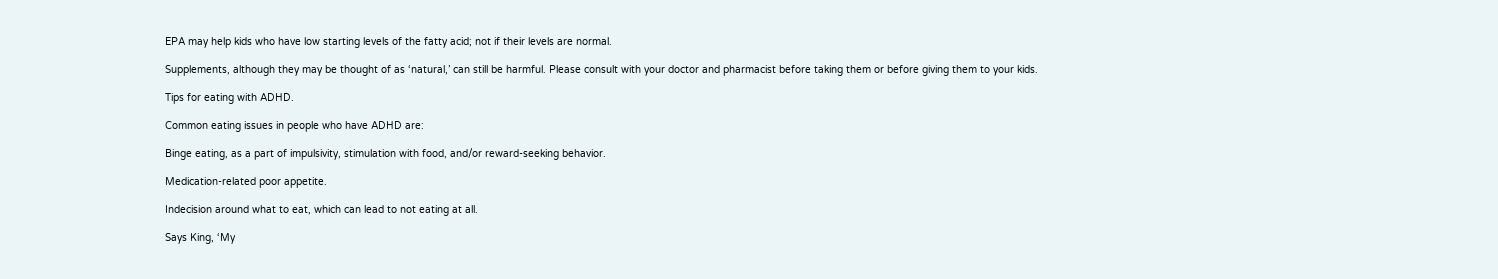EPA may help kids who have low starting levels of the fatty acid; not if their levels are normal.

Supplements, although they may be thought of as ‘natural,’ can still be harmful. Please consult with your doctor and pharmacist before taking them or before giving them to your kids.

Tips for eating with ADHD.

Common eating issues in people who have ADHD are:

Binge eating, as a part of impulsivity, stimulation with food, and/or reward-seeking behavior.

Medication-related poor appetite.

Indecision around what to eat, which can lead to not eating at all.

Says King, ‘My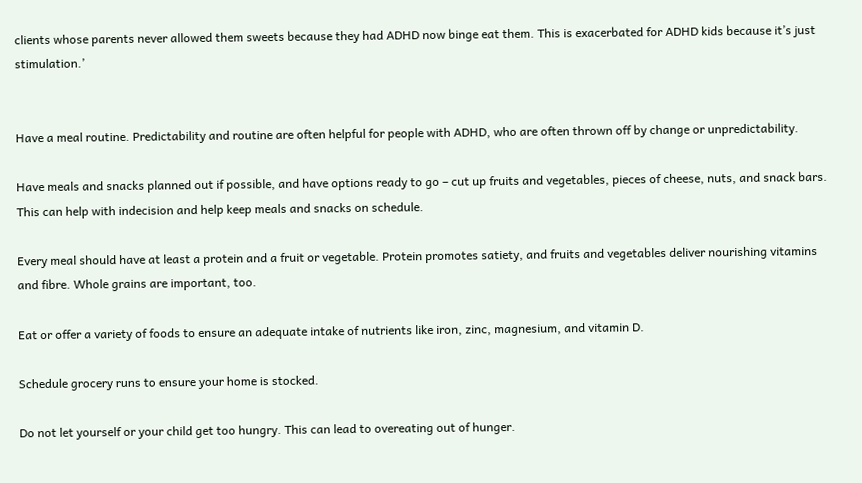clients whose parents never allowed them sweets because they had ADHD now binge eat them. This is exacerbated for ADHD kids because it’s just stimulation.’


Have a meal routine. Predictability and routine are often helpful for people with ADHD, who are often thrown off by change or unpredictability.

Have meals and snacks planned out if possible, and have options ready to go – cut up fruits and vegetables, pieces of cheese, nuts, and snack bars. This can help with indecision and help keep meals and snacks on schedule.

Every meal should have at least a protein and a fruit or vegetable. Protein promotes satiety, and fruits and vegetables deliver nourishing vitamins and fibre. Whole grains are important, too.

Eat or offer a variety of foods to ensure an adequate intake of nutrients like iron, zinc, magnesium, and vitamin D.

Schedule grocery runs to ensure your home is stocked.

Do not let yourself or your child get too hungry. This can lead to overeating out of hunger.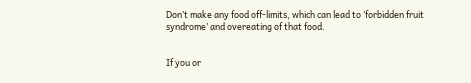Don’t make any food off-limits, which can lead to ‘forbidden fruit syndrome’ and overeating of that food.


If you or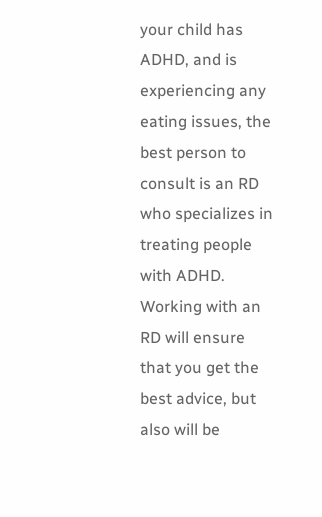your child has ADHD, and is experiencing any eating issues, the best person to consult is an RD who specializes in treating people with ADHD. Working with an RD will ensure that you get the best advice, but also will be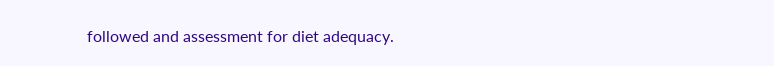followed and assessment for diet adequacy.